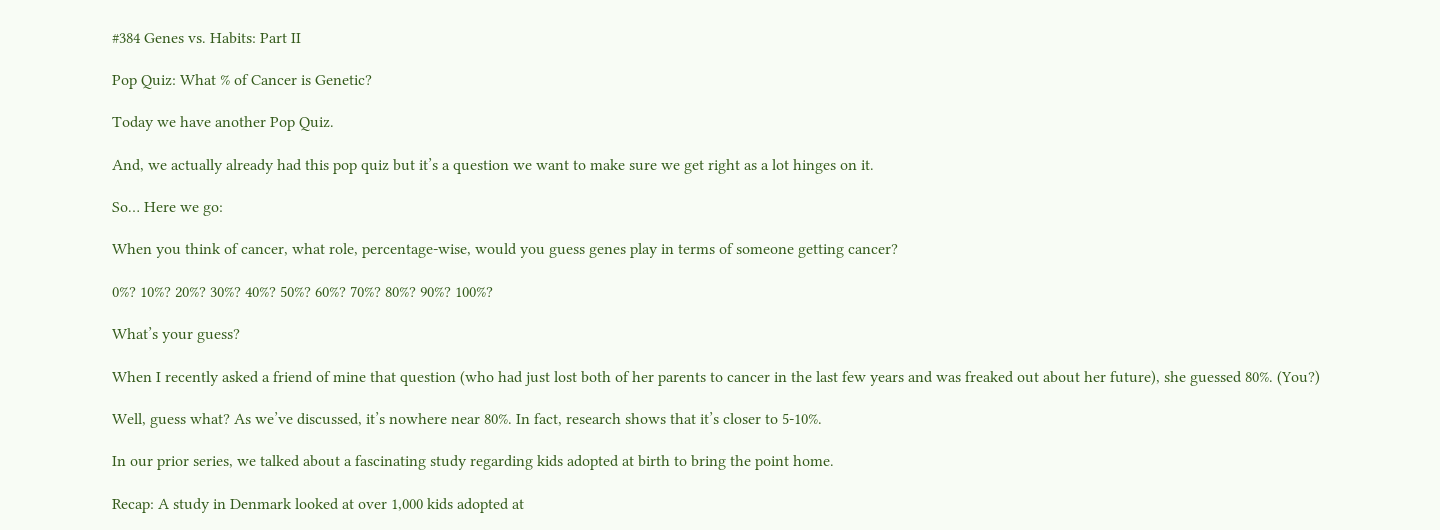#384 Genes vs. Habits: Part II

Pop Quiz: What % of Cancer is Genetic?

Today we have another Pop Quiz.

And, we actually already had this pop quiz but it’s a question we want to make sure we get right as a lot hinges on it.

So… Here we go:

When you think of cancer, what role, percentage-wise, would you guess genes play in terms of someone getting cancer?

0%? 10%? 20%? 30%? 40%? 50%? 60%? 70%? 80%? 90%? 100%?

What’s your guess?

When I recently asked a friend of mine that question (who had just lost both of her parents to cancer in the last few years and was freaked out about her future), she guessed 80%. (You?)

Well, guess what? As we’ve discussed, it’s nowhere near 80%. In fact, research shows that it’s closer to 5-10%.

In our prior series, we talked about a fascinating study regarding kids adopted at birth to bring the point home.

Recap: A study in Denmark looked at over 1,000 kids adopted at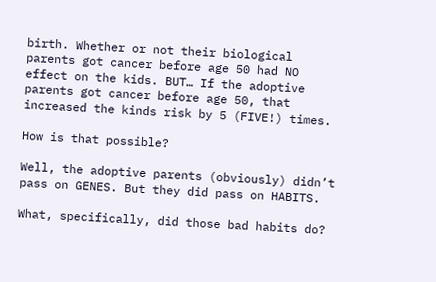birth. Whether or not their biological parents got cancer before age 50 had NO effect on the kids. BUT… If the adoptive parents got cancer before age 50, that increased the kinds risk by 5 (FIVE!) times.

How is that possible?

Well, the adoptive parents (obviously) didn’t pass on GENES. But they did pass on HABITS.

What, specifically, did those bad habits do?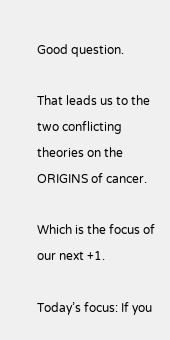Good question.

That leads us to the two conflicting theories on the ORIGINS of cancer.

Which is the focus of our next +1.

Today’s focus: If you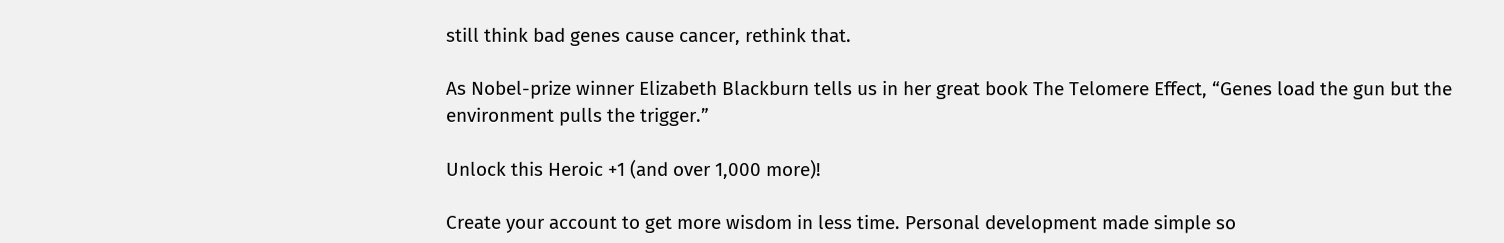still think bad genes cause cancer, rethink that.

As Nobel-prize winner Elizabeth Blackburn tells us in her great book The Telomere Effect, “Genes load the gun but the environment pulls the trigger.”

Unlock this Heroic +1 (and over 1,000 more)!

Create your account to get more wisdom in less time. Personal development made simple so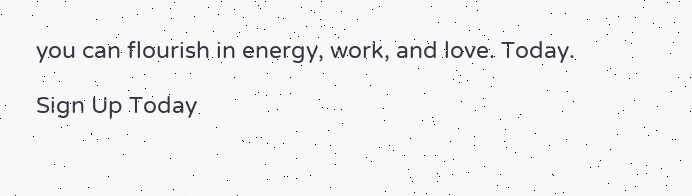you can flourish in energy, work, and love. Today.

Sign Up Today